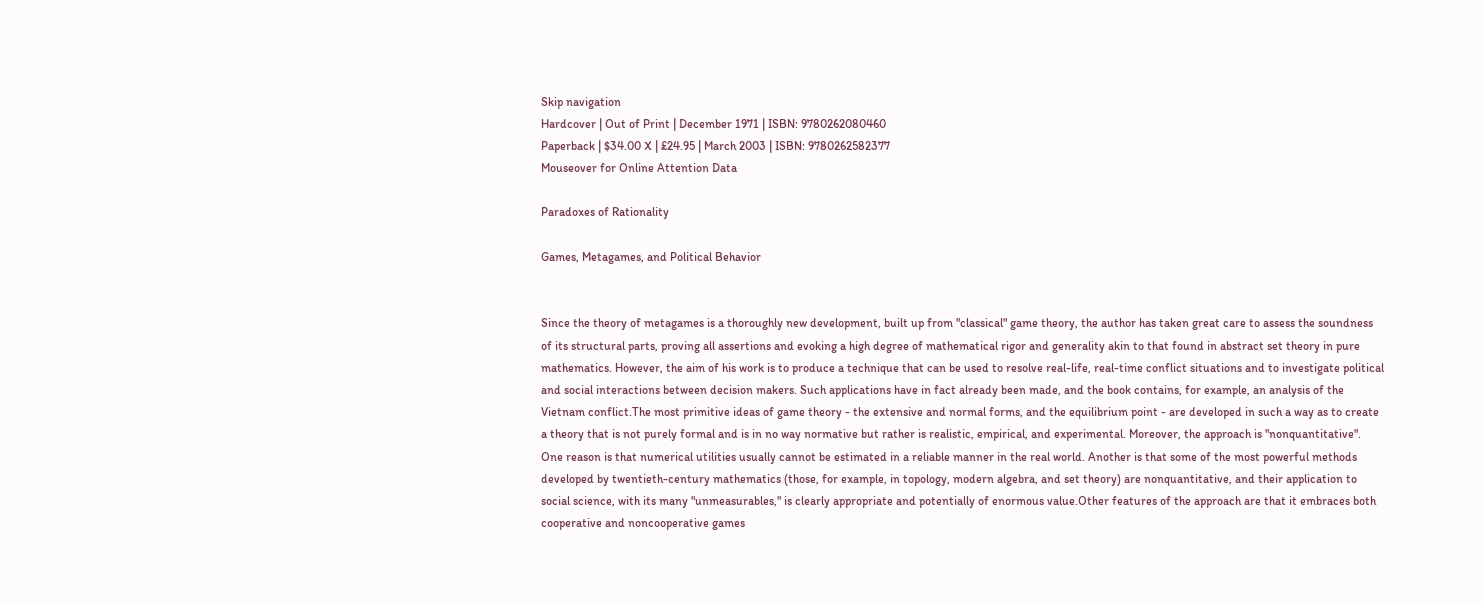Skip navigation
Hardcover | Out of Print | December 1971 | ISBN: 9780262080460
Paperback | $34.00 X | £24.95 | March 2003 | ISBN: 9780262582377
Mouseover for Online Attention Data

Paradoxes of Rationality

Games, Metagames, and Political Behavior


Since the theory of metagames is a thoroughly new development, built up from "classical" game theory, the author has taken great care to assess the soundness of its structural parts, proving all assertions and evoking a high degree of mathematical rigor and generality akin to that found in abstract set theory in pure mathematics. However, the aim of his work is to produce a technique that can be used to resolve real-life, real-time conflict situations and to investigate political and social interactions between decision makers. Such applications have in fact already been made, and the book contains, for example, an analysis of the Vietnam conflict.The most primitive ideas of game theory - the extensive and normal forms, and the equilibrium point - are developed in such a way as to create a theory that is not purely formal and is in no way normative but rather is realistic, empirical, and experimental. Moreover, the approach is "nonquantitative". One reason is that numerical utilities usually cannot be estimated in a reliable manner in the real world. Another is that some of the most powerful methods developed by twentieth-century mathematics (those, for example, in topology, modern algebra, and set theory) are nonquantitative, and their application to social science, with its many "unmeasurables," is clearly appropriate and potentially of enormous value.Other features of the approach are that it embraces both cooperative and noncooperative games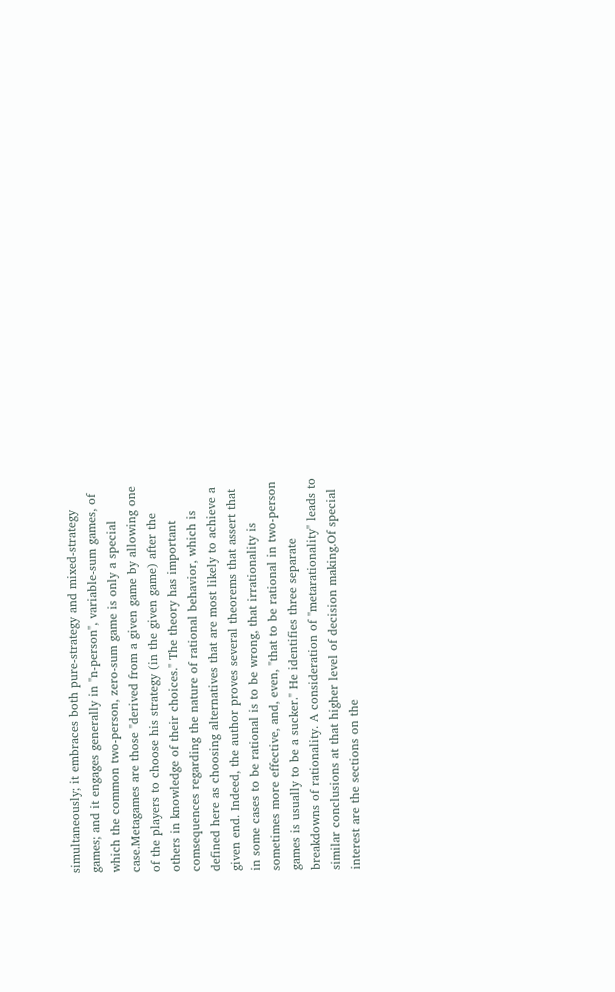simultaneously; it embraces both pure-strategy and mixed-strategy games; and it engages generally in "n-person", variable-sum games, of which the common two-person, zero-sum game is only a special case.Metagames are those "derived from a given game by allowing one of the players to choose his strategy (in the given game) after the others in knowledge of their choices." The theory has important comsequences regarding the nature of rational behavior, which is defined here as choosing alternatives that are most likely to achieve a given end. Indeed, the author proves several theorems that assert that in some cases to be rational is to be wrong, that irrationality is sometimes more effective, and, even, "that to be rational in two-person games is usually to be a sucker." He identifies three separate breakdowns of rationality. A consideration of "metarationality" leads to similar conclusions at that higher level of decision making.Of special interest are the sections on the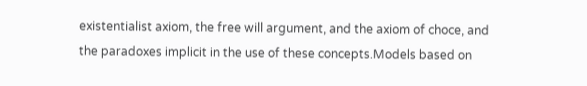existentialist axiom, the free will argument, and the axiom of choce, and the paradoxes implicit in the use of these concepts.Models based on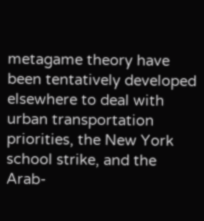metagame theory have been tentatively developed elsewhere to deal with urban transportation priorities, the New York school strike, and the Arab-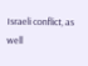Israeli conflict, as well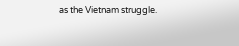as the Vietnam struggle.